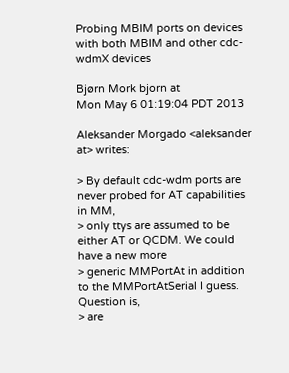Probing MBIM ports on devices with both MBIM and other cdc-wdmX devices

Bjørn Mork bjorn at
Mon May 6 01:19:04 PDT 2013

Aleksander Morgado <aleksander at> writes:

> By default cdc-wdm ports are never probed for AT capabilities in MM,
> only ttys are assumed to be either AT or QCDM. We could have a new more
> generic MMPortAt in addition to the MMPortAtSerial I guess. Question is,
> are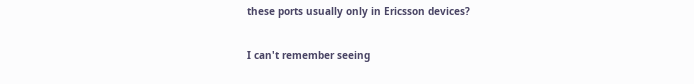these ports usually only in Ericsson devices?

I can't remember seeing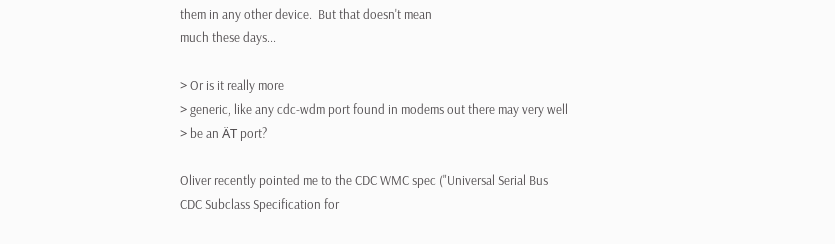them in any other device.  But that doesn't mean
much these days...

> Or is it really more
> generic, like any cdc-wdm port found in modems out there may very well
> be an ÄT port?

Oliver recently pointed me to the CDC WMC spec ("Universal Serial Bus
CDC Subclass Specification for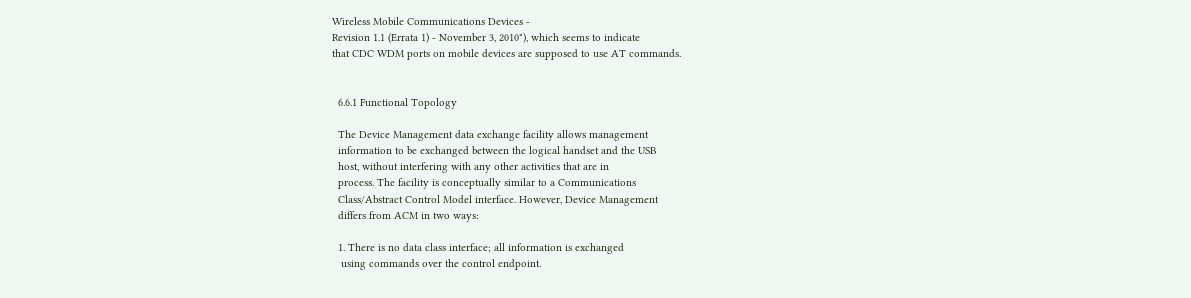Wireless Mobile Communications Devices -
Revision 1.1 (Errata 1) - November 3, 2010"), which seems to indicate
that CDC WDM ports on mobile devices are supposed to use AT commands.


  6.6.1 Functional Topology

  The Device Management data exchange facility allows management
  information to be exchanged between the logical handset and the USB
  host, without interfering with any other activities that are in
  process. The facility is conceptually similar to a Communications
  Class/Abstract Control Model interface. However, Device Management
  differs from ACM in two ways:

  1. There is no data class interface; all information is exchanged
   using commands over the control endpoint.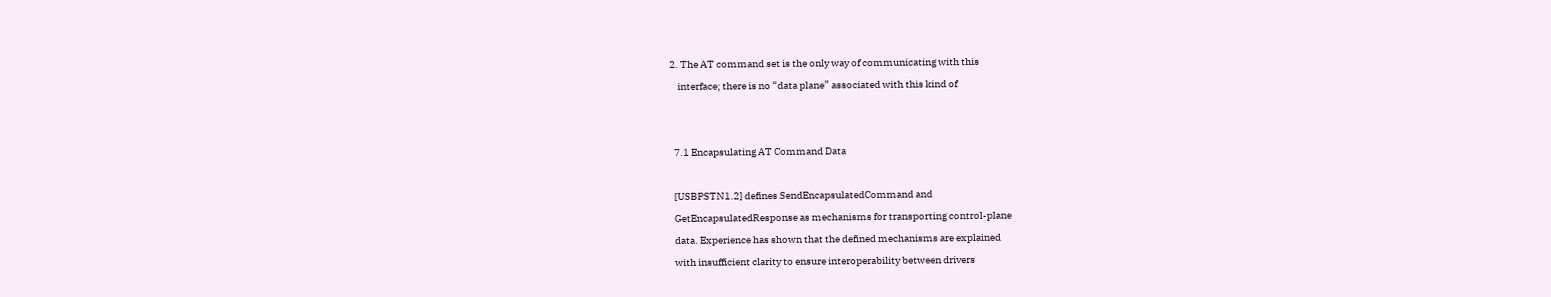2. The AT command set is the only way of communicating with this
    interface; there is no “data plane” associated with this kind of


  7.1 Encapsulating AT Command Data

  [USBPSTN1.2] defines SendEncapsulatedCommand and
  GetEncapsulatedResponse as mechanisms for transporting control-plane
  data. Experience has shown that the defined mechanisms are explained
  with insufficient clarity to ensure interoperability between drivers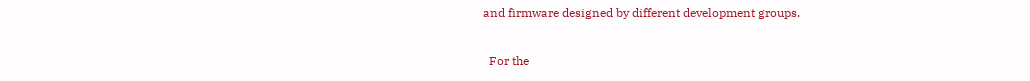and firmware designed by different development groups.

  For the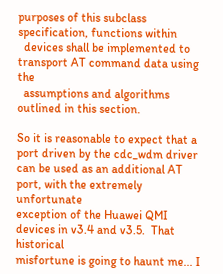purposes of this subclass specification, functions within
  devices shall be implemented to transport AT command data using the
  assumptions and algorithms outlined in this section.

So it is reasonable to expect that a port driven by the cdc_wdm driver
can be used as an additional AT port, with the extremely unfortunate
exception of the Huawei QMI devices in v3.4 and v3.5.  That historical
misfortune is going to haunt me... I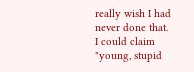really wish I had never done that.
I could claim "young, stupid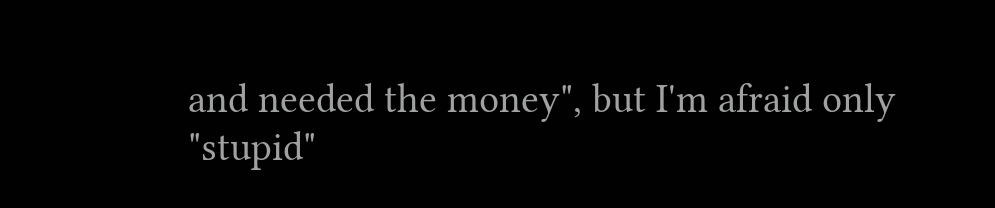and needed the money", but I'm afraid only
"stupid"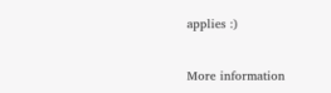applies :)


More information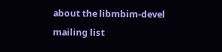about the libmbim-devel mailing list